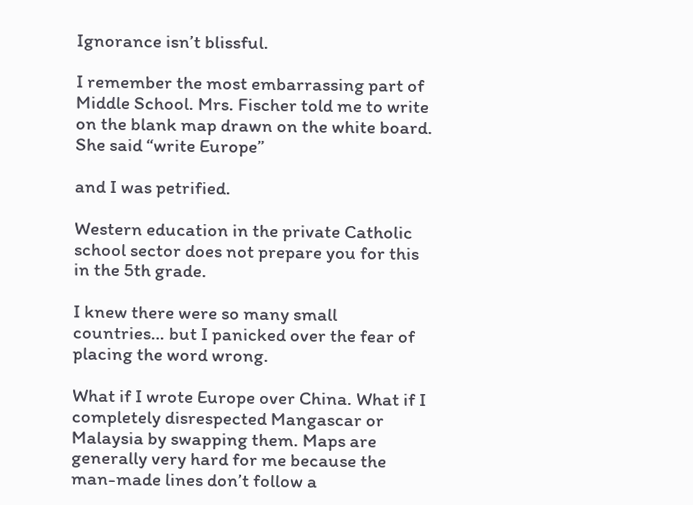Ignorance isn’t blissful.

I remember the most embarrassing part of Middle School. Mrs. Fischer told me to write on the blank map drawn on the white board. She said “write Europe”

and I was petrified.

Western education in the private Catholic school sector does not prepare you for this in the 5th grade.

I knew there were so many small countries… but I panicked over the fear of placing the word wrong.

What if I wrote Europe over China. What if I completely disrespected Mangascar or Malaysia by swapping them. Maps are generally very hard for me because the man-made lines don’t follow a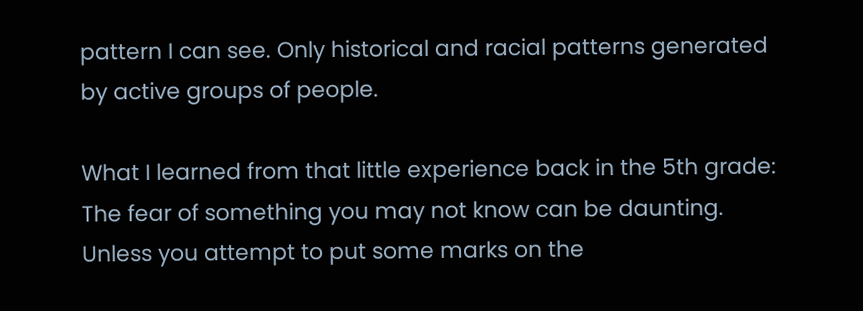pattern I can see. Only historical and racial patterns generated by active groups of people.

What I learned from that little experience back in the 5th grade: The fear of something you may not know can be daunting. Unless you attempt to put some marks on the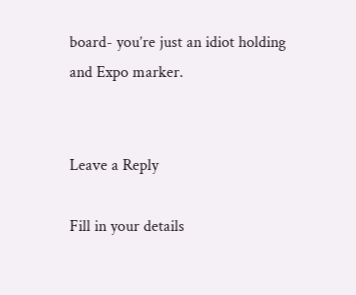board- you’re just an idiot holding and Expo marker.


Leave a Reply

Fill in your details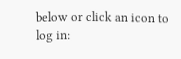below or click an icon to log in: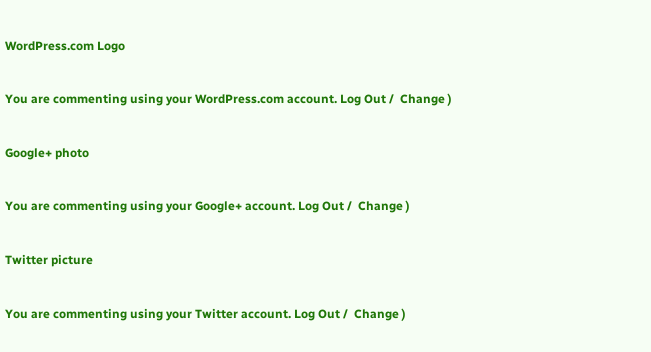WordPress.com Logo

You are commenting using your WordPress.com account. Log Out /  Change )

Google+ photo

You are commenting using your Google+ account. Log Out /  Change )

Twitter picture

You are commenting using your Twitter account. Log Out /  Change )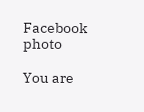Facebook photo

You are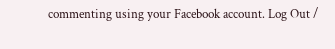commenting using your Facebook account. Log Out /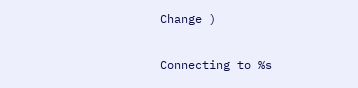Change )


Connecting to %s